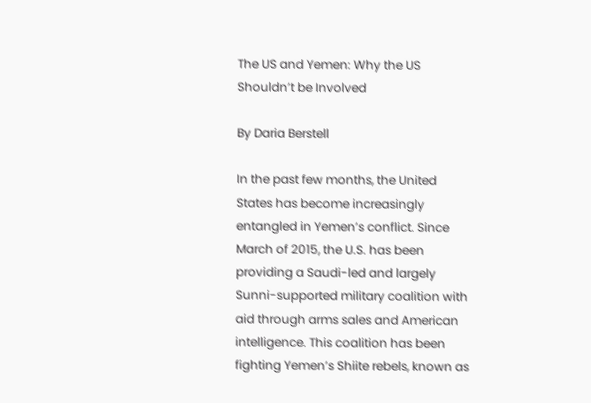The US and Yemen: Why the US Shouldn’t be Involved

By Daria Berstell

In the past few months, the United States has become increasingly entangled in Yemen’s conflict. Since March of 2015, the U.S. has been providing a Saudi-led and largely Sunni-supported military coalition with aid through arms sales and American intelligence. This coalition has been fighting Yemen’s Shiite rebels, known as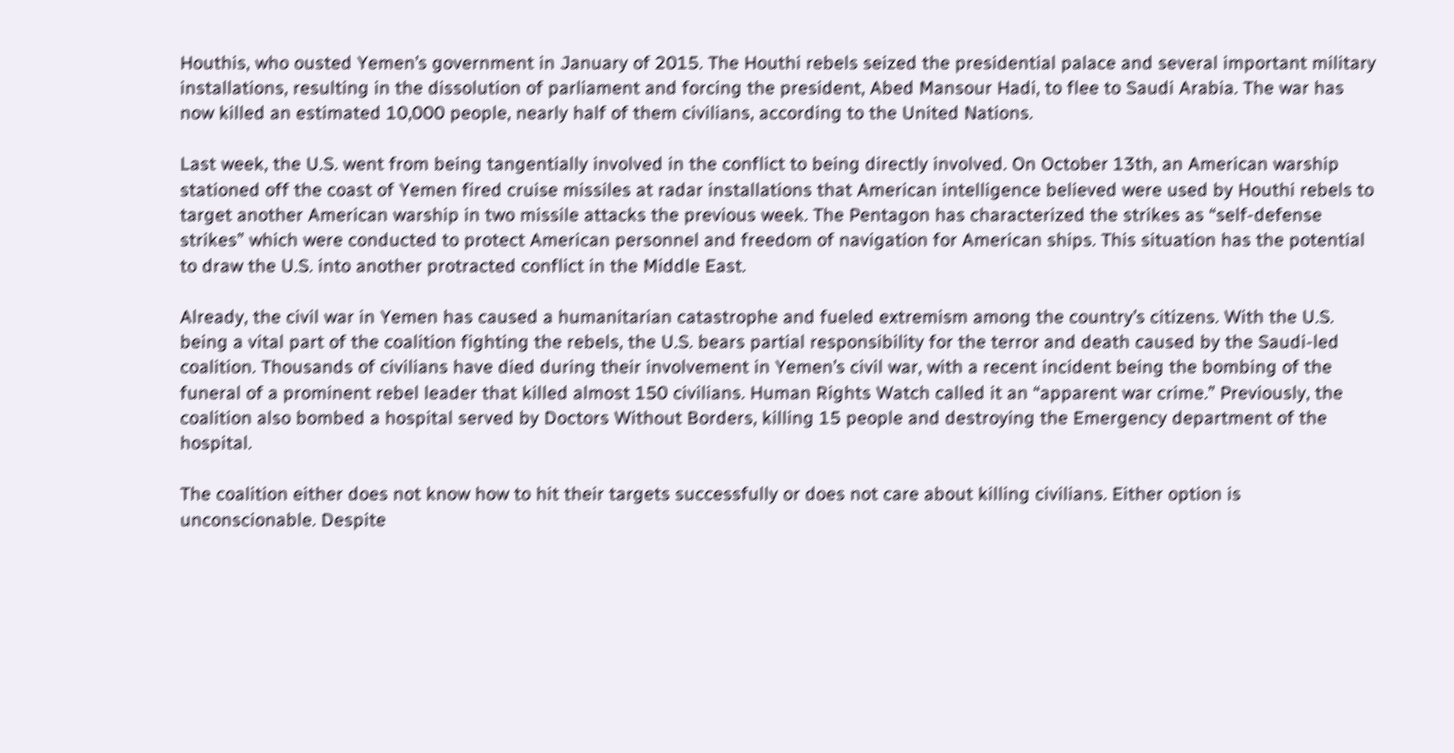Houthis, who ousted Yemen’s government in January of 2015. The Houthi rebels seized the presidential palace and several important military installations, resulting in the dissolution of parliament and forcing the president, Abed Mansour Hadi, to flee to Saudi Arabia. The war has now killed an estimated 10,000 people, nearly half of them civilians, according to the United Nations.

Last week, the U.S. went from being tangentially involved in the conflict to being directly involved. On October 13th, an American warship stationed off the coast of Yemen fired cruise missiles at radar installations that American intelligence believed were used by Houthi rebels to target another American warship in two missile attacks the previous week. The Pentagon has characterized the strikes as “self-defense strikes” which were conducted to protect American personnel and freedom of navigation for American ships. This situation has the potential to draw the U.S. into another protracted conflict in the Middle East.

Already, the civil war in Yemen has caused a humanitarian catastrophe and fueled extremism among the country’s citizens. With the U.S. being a vital part of the coalition fighting the rebels, the U.S. bears partial responsibility for the terror and death caused by the Saudi-led coalition. Thousands of civilians have died during their involvement in Yemen’s civil war, with a recent incident being the bombing of the funeral of a prominent rebel leader that killed almost 150 civilians. Human Rights Watch called it an “apparent war crime.” Previously, the coalition also bombed a hospital served by Doctors Without Borders, killing 15 people and destroying the Emergency department of the hospital.

The coalition either does not know how to hit their targets successfully or does not care about killing civilians. Either option is unconscionable. Despite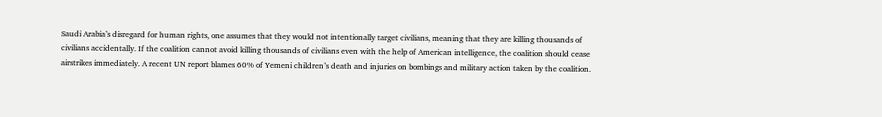Saudi Arabia’s disregard for human rights, one assumes that they would not intentionally target civilians, meaning that they are killing thousands of civilians accidentally. If the coalition cannot avoid killing thousands of civilians even with the help of American intelligence, the coalition should cease airstrikes immediately. A recent UN report blames 60% of Yemeni children’s death and injuries on bombings and military action taken by the coalition.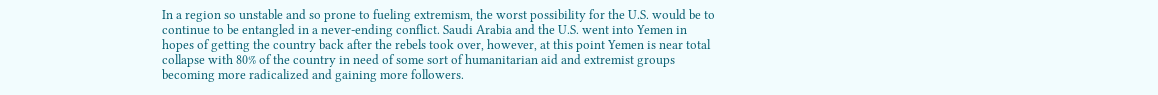In a region so unstable and so prone to fueling extremism, the worst possibility for the U.S. would be to continue to be entangled in a never-ending conflict. Saudi Arabia and the U.S. went into Yemen in hopes of getting the country back after the rebels took over, however, at this point Yemen is near total collapse with 80% of the country in need of some sort of humanitarian aid and extremist groups becoming more radicalized and gaining more followers.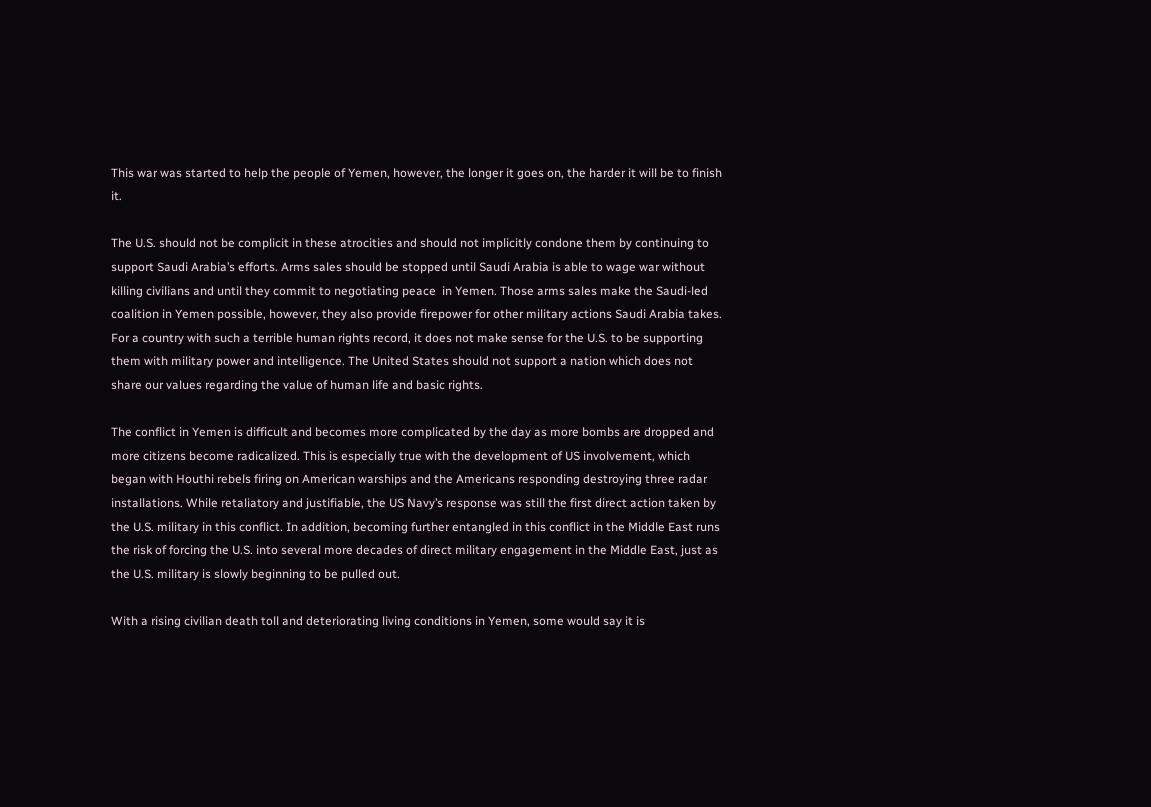This war was started to help the people of Yemen, however, the longer it goes on, the harder it will be to finish it.

The U.S. should not be complicit in these atrocities and should not implicitly condone them by continuing to support Saudi Arabia’s efforts. Arms sales should be stopped until Saudi Arabia is able to wage war without killing civilians and until they commit to negotiating peace  in Yemen. Those arms sales make the Saudi-led coalition in Yemen possible, however, they also provide firepower for other military actions Saudi Arabia takes. For a country with such a terrible human rights record, it does not make sense for the U.S. to be supporting them with military power and intelligence. The United States should not support a nation which does not share our values regarding the value of human life and basic rights.

The conflict in Yemen is difficult and becomes more complicated by the day as more bombs are dropped and more citizens become radicalized. This is especially true with the development of US involvement, which began with Houthi rebels firing on American warships and the Americans responding destroying three radar installations. While retaliatory and justifiable, the US Navy’s response was still the first direct action taken by the U.S. military in this conflict. In addition, becoming further entangled in this conflict in the Middle East runs the risk of forcing the U.S. into several more decades of direct military engagement in the Middle East, just as the U.S. military is slowly beginning to be pulled out.

With a rising civilian death toll and deteriorating living conditions in Yemen, some would say it is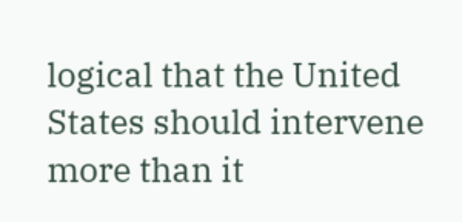logical that the United States should intervene more than it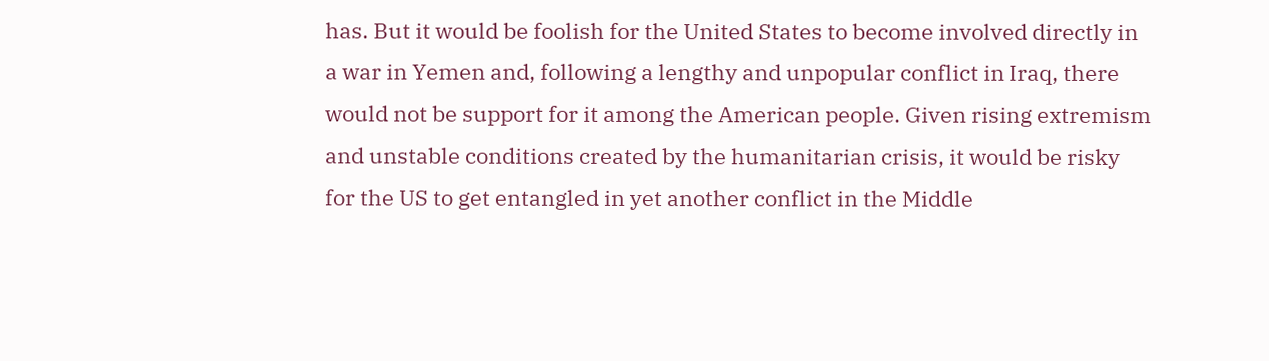has. But it would be foolish for the United States to become involved directly in a war in Yemen and, following a lengthy and unpopular conflict in Iraq, there would not be support for it among the American people. Given rising extremism and unstable conditions created by the humanitarian crisis, it would be risky for the US to get entangled in yet another conflict in the Middle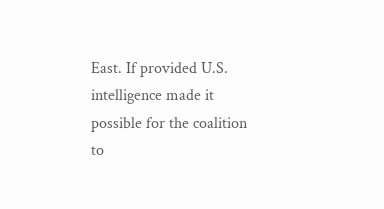East. If provided U.S. intelligence made it possible for the coalition to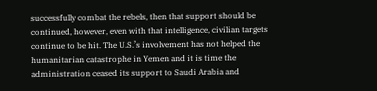successfully combat the rebels, then that support should be continued, however, even with that intelligence, civilian targets continue to be hit. The U.S.’s involvement has not helped the humanitarian catastrophe in Yemen and it is time the administration ceased its support to Saudi Arabia and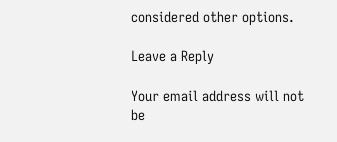considered other options.

Leave a Reply

Your email address will not be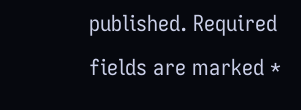published. Required fields are marked *